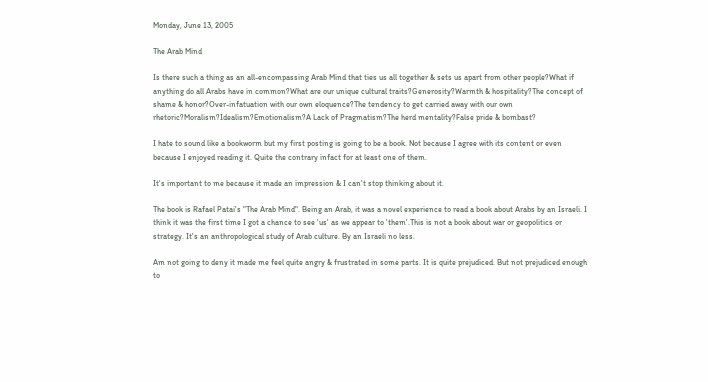Monday, June 13, 2005

The Arab Mind

Is there such a thing as an all-encompassing Arab Mind that ties us all together & sets us apart from other people?What if anything do all Arabs have in common?What are our unique cultural traits?Generosity?Warmth & hospitality?The concept of shame & honor?Over-infatuation with our own eloquence?The tendency to get carried away with our own rhetoric?Moralism?Idealism?Emotionalism?A Lack of Pragmatism?The herd mentality?False pride & bombast?

I hate to sound like a bookworm but my first posting is going to be a book. Not because I agree with its content or even because I enjoyed reading it. Quite the contrary infact for at least one of them.

It's important to me because it made an impression & I can't stop thinking about it.

The book is Rafael Patai's "The Arab Mind". Being an Arab, it was a novel experience to read a book about Arabs by an Israeli. I think it was the first time I got a chance to see 'us' as we appear to 'them'.This is not a book about war or geopolitics or strategy. It's an anthropological study of Arab culture. By an Israeli no less.

Am not going to deny it made me feel quite angry & frustrated in some parts. It is quite prejudiced. But not prejudiced enough to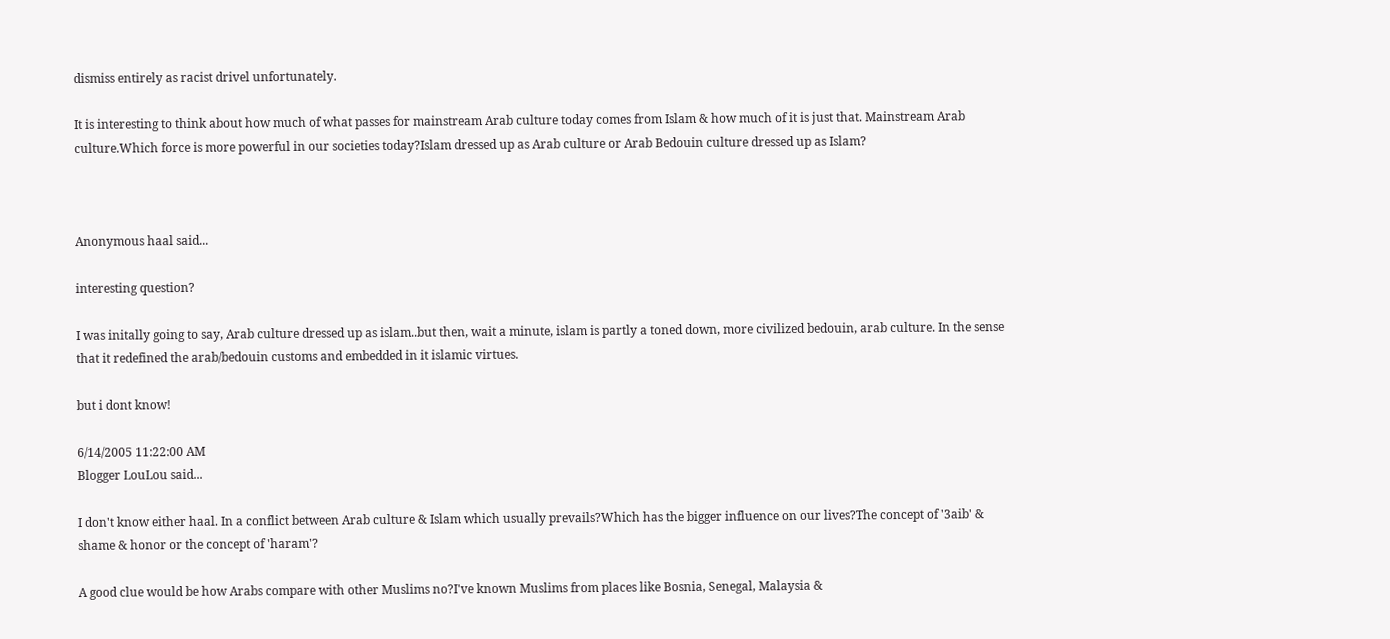dismiss entirely as racist drivel unfortunately.

It is interesting to think about how much of what passes for mainstream Arab culture today comes from Islam & how much of it is just that. Mainstream Arab culture.Which force is more powerful in our societies today?Islam dressed up as Arab culture or Arab Bedouin culture dressed up as Islam?



Anonymous haal said...

interesting question?

I was initally going to say, Arab culture dressed up as islam..but then, wait a minute, islam is partly a toned down, more civilized bedouin, arab culture. In the sense that it redefined the arab/bedouin customs and embedded in it islamic virtues.

but i dont know!

6/14/2005 11:22:00 AM
Blogger LouLou said...

I don't know either haal. In a conflict between Arab culture & Islam which usually prevails?Which has the bigger influence on our lives?The concept of '3aib' & shame & honor or the concept of 'haram'?

A good clue would be how Arabs compare with other Muslims no?I've known Muslims from places like Bosnia, Senegal, Malaysia &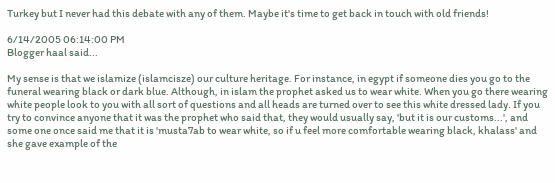Turkey but I never had this debate with any of them. Maybe it's time to get back in touch with old friends!

6/14/2005 06:14:00 PM
Blogger haal said...

My sense is that we islamize (islamcisze) our culture heritage. For instance, in egypt if someone dies you go to the funeral wearing black or dark blue. Although, in islam the prophet asked us to wear white. When you go there wearing white people look to you with all sort of questions and all heads are turned over to see this white dressed lady. If you try to convince anyone that it was the prophet who said that, they would usually say, 'but it is our customs...', and some one once said me that it is 'musta7ab to wear white, so if u feel more comfortable wearing black, khalass' and she gave example of the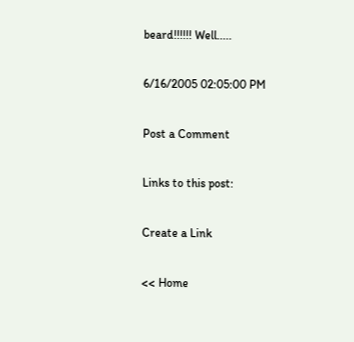beard!!!!!! Well.....

6/16/2005 02:05:00 PM

Post a Comment

Links to this post:

Create a Link

<< Home